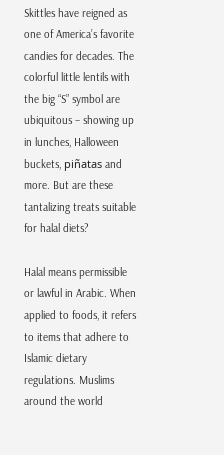Skittles have reigned as one of America’s favorite candies for decades. The colorful little lentils with the big “S” symbol are ubiquitous – showing up in lunches, Halloween buckets, piñatas and more. But are these tantalizing treats suitable for halal diets?

Halal means permissible or lawful in Arabic. When applied to foods, it refers to items that adhere to Islamic dietary regulations. Muslims around the world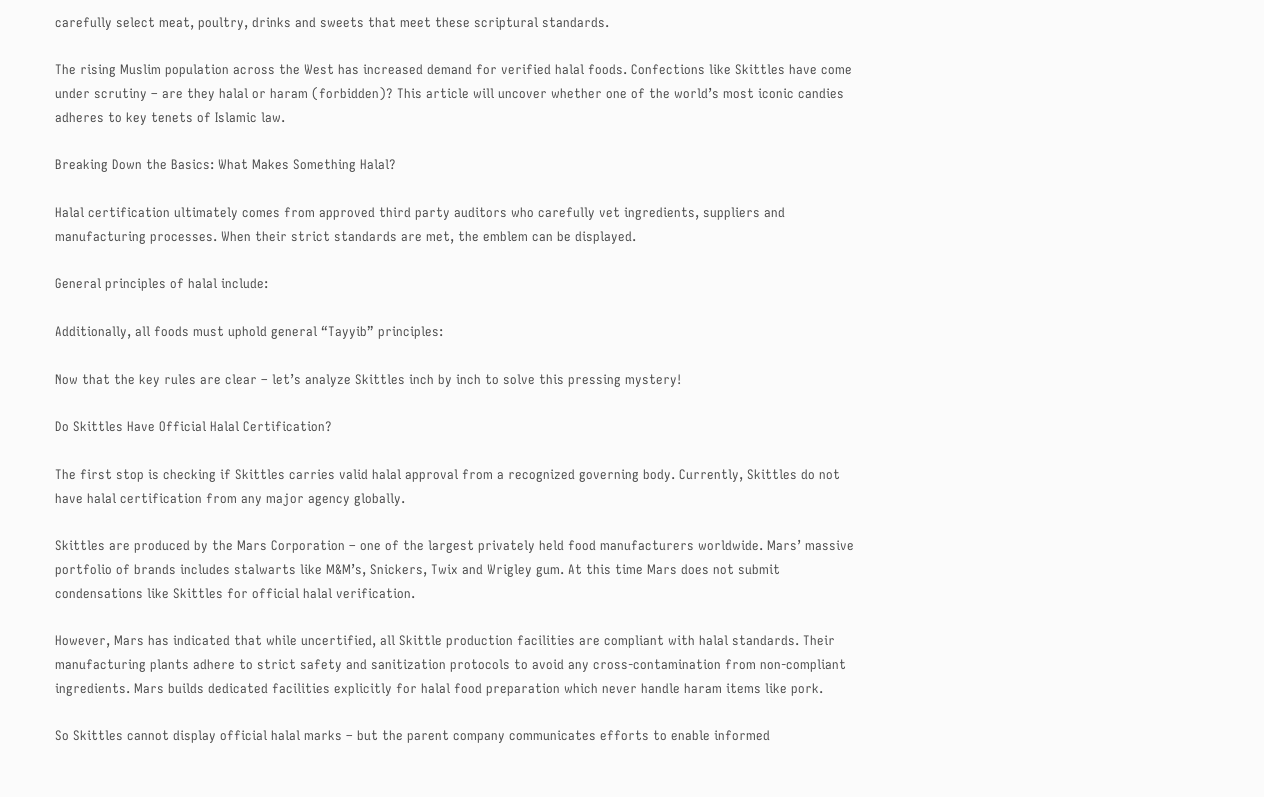carefully select meat, poultry, drinks and sweets that meet these scriptural standards.

The rising Muslim population across the West has increased demand for verified halal foods. Confections like Skittles have come under scrutiny – are they halal or haram (forbidden)? This article will uncover whether one of the world’s most iconic candies adheres to key tenets of Islamic law.

Breaking Down the Basics: What Makes Something Halal?

Halal certification ultimately comes from approved third party auditors who carefully vet ingredients, suppliers and manufacturing processes. When their strict standards are met, the emblem can be displayed.

General principles of halal include:

Additionally, all foods must uphold general “Tayyib” principles:

Now that the key rules are clear – let’s analyze Skittles inch by inch to solve this pressing mystery!

Do Skittles Have Official Halal Certification?

The first stop is checking if Skittles carries valid halal approval from a recognized governing body. Currently, Skittles do not have halal certification from any major agency globally.

Skittles are produced by the Mars Corporation – one of the largest privately held food manufacturers worldwide. Mars’ massive portfolio of brands includes stalwarts like M&M’s, Snickers, Twix and Wrigley gum. At this time Mars does not submit condensations like Skittles for official halal verification.

However, Mars has indicated that while uncertified, all Skittle production facilities are compliant with halal standards. Their manufacturing plants adhere to strict safety and sanitization protocols to avoid any cross-contamination from non-compliant ingredients. Mars builds dedicated facilities explicitly for halal food preparation which never handle haram items like pork.

So Skittles cannot display official halal marks – but the parent company communicates efforts to enable informed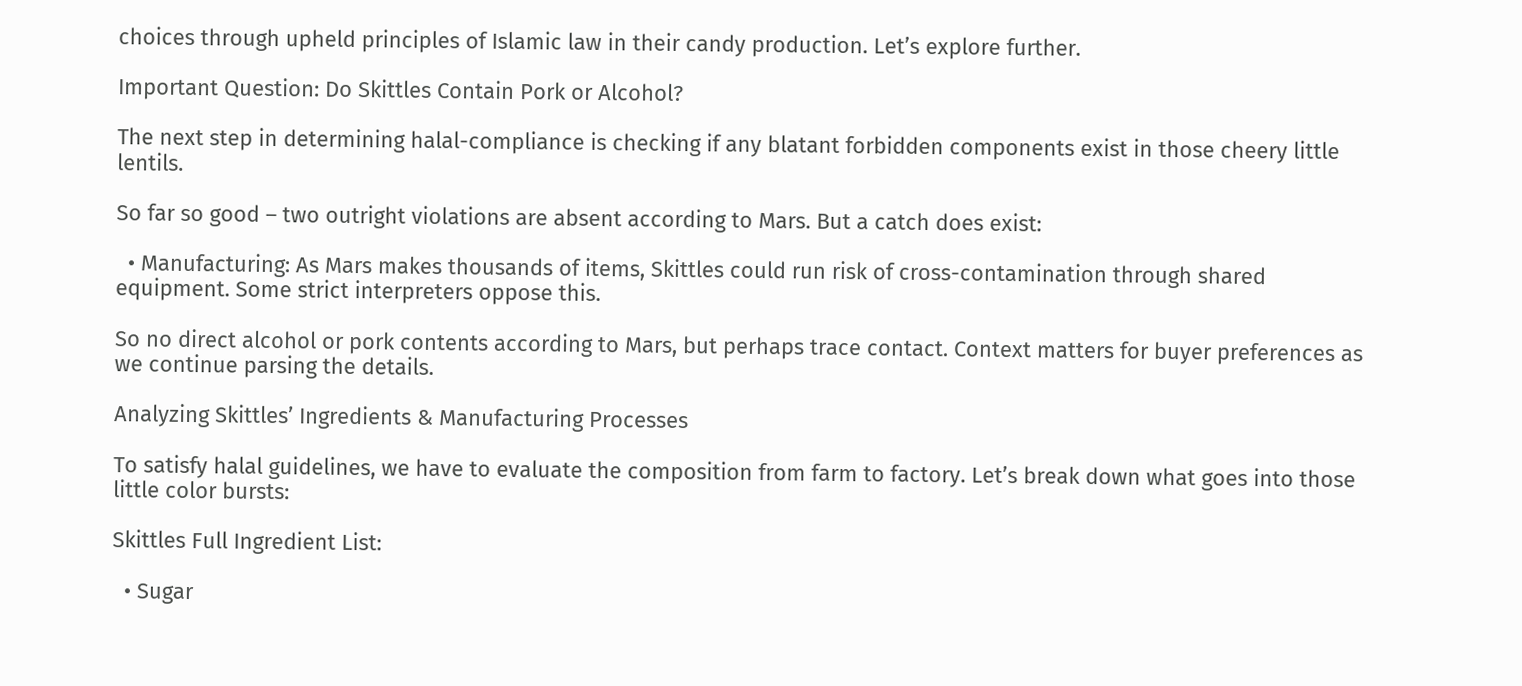choices through upheld principles of Islamic law in their candy production. Let’s explore further.

Important Question: Do Skittles Contain Pork or Alcohol?

The next step in determining halal-compliance is checking if any blatant forbidden components exist in those cheery little lentils.

So far so good – two outright violations are absent according to Mars. But a catch does exist:

  • Manufacturing: As Mars makes thousands of items, Skittles could run risk of cross-contamination through shared equipment. Some strict interpreters oppose this.

So no direct alcohol or pork contents according to Mars, but perhaps trace contact. Context matters for buyer preferences as we continue parsing the details.

Analyzing Skittles’ Ingredients & Manufacturing Processes

To satisfy halal guidelines, we have to evaluate the composition from farm to factory. Let’s break down what goes into those little color bursts:

Skittles Full Ingredient List:

  • Sugar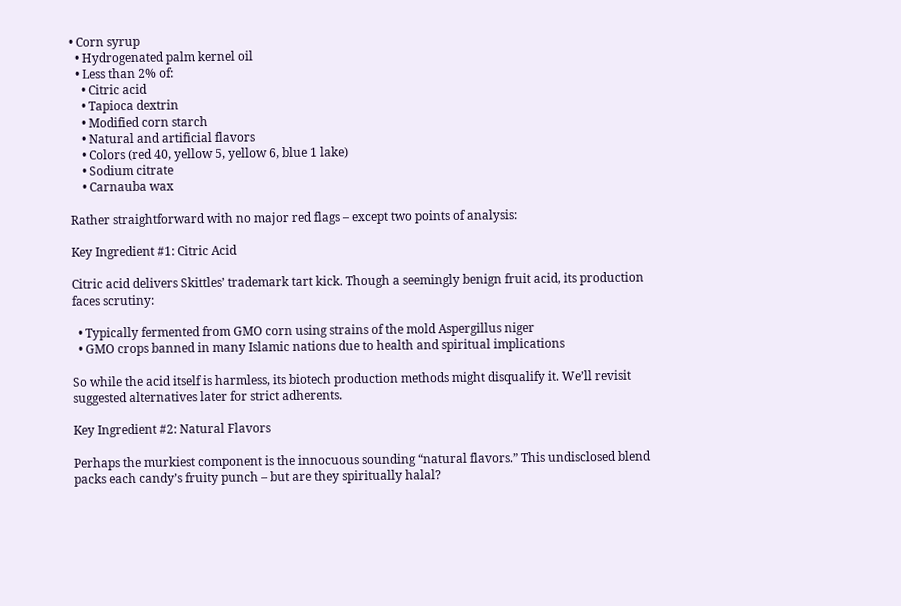• Corn syrup
  • Hydrogenated palm kernel oil
  • Less than 2% of:
    • Citric acid
    • Tapioca dextrin
    • Modified corn starch
    • Natural and artificial flavors
    • Colors (red 40, yellow 5, yellow 6, blue 1 lake)
    • Sodium citrate
    • Carnauba wax

Rather straightforward with no major red flags – except two points of analysis:

Key Ingredient #1: Citric Acid

Citric acid delivers Skittles’ trademark tart kick. Though a seemingly benign fruit acid, its production faces scrutiny:

  • Typically fermented from GMO corn using strains of the mold Aspergillus niger
  • GMO crops banned in many Islamic nations due to health and spiritual implications

So while the acid itself is harmless, its biotech production methods might disqualify it. We’ll revisit suggested alternatives later for strict adherents.

Key Ingredient #2: Natural Flavors

Perhaps the murkiest component is the innocuous sounding “natural flavors.” This undisclosed blend packs each candy’s fruity punch – but are they spiritually halal?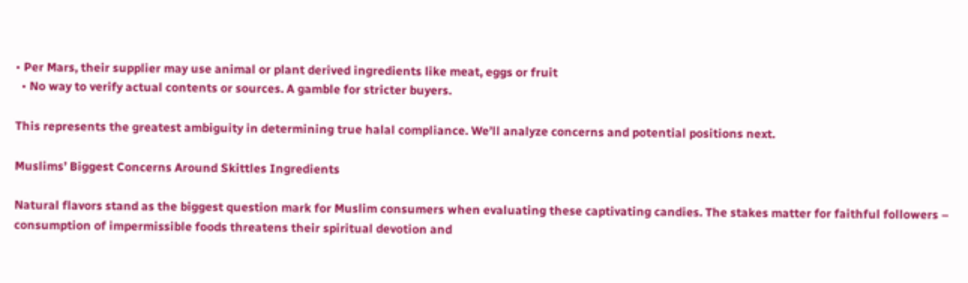• Per Mars, their supplier may use animal or plant derived ingredients like meat, eggs or fruit
  • No way to verify actual contents or sources. A gamble for stricter buyers.

This represents the greatest ambiguity in determining true halal compliance. We’ll analyze concerns and potential positions next.

Muslims’ Biggest Concerns Around Skittles Ingredients

Natural flavors stand as the biggest question mark for Muslim consumers when evaluating these captivating candies. The stakes matter for faithful followers – consumption of impermissible foods threatens their spiritual devotion and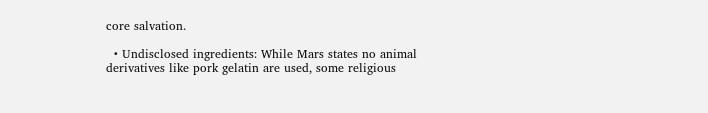core salvation.

  • Undisclosed ingredients: While Mars states no animal derivatives like pork gelatin are used, some religious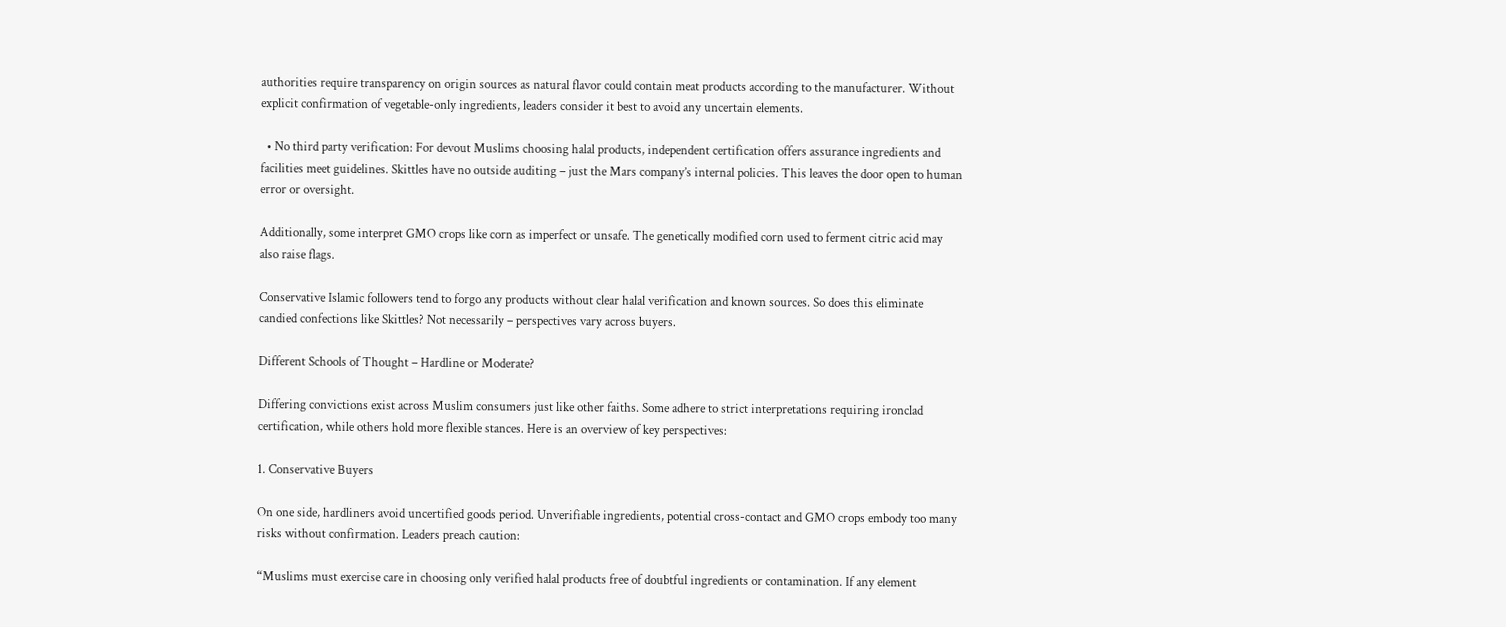authorities require transparency on origin sources as natural flavor could contain meat products according to the manufacturer. Without explicit confirmation of vegetable-only ingredients, leaders consider it best to avoid any uncertain elements.

  • No third party verification: For devout Muslims choosing halal products, independent certification offers assurance ingredients and facilities meet guidelines. Skittles have no outside auditing – just the Mars company’s internal policies. This leaves the door open to human error or oversight.

Additionally, some interpret GMO crops like corn as imperfect or unsafe. The genetically modified corn used to ferment citric acid may also raise flags.

Conservative Islamic followers tend to forgo any products without clear halal verification and known sources. So does this eliminate candied confections like Skittles? Not necessarily – perspectives vary across buyers.

Different Schools of Thought – Hardline or Moderate?

Differing convictions exist across Muslim consumers just like other faiths. Some adhere to strict interpretations requiring ironclad certification, while others hold more flexible stances. Here is an overview of key perspectives:

1. Conservative Buyers

On one side, hardliners avoid uncertified goods period. Unverifiable ingredients, potential cross-contact and GMO crops embody too many risks without confirmation. Leaders preach caution:

“Muslims must exercise care in choosing only verified halal products free of doubtful ingredients or contamination. If any element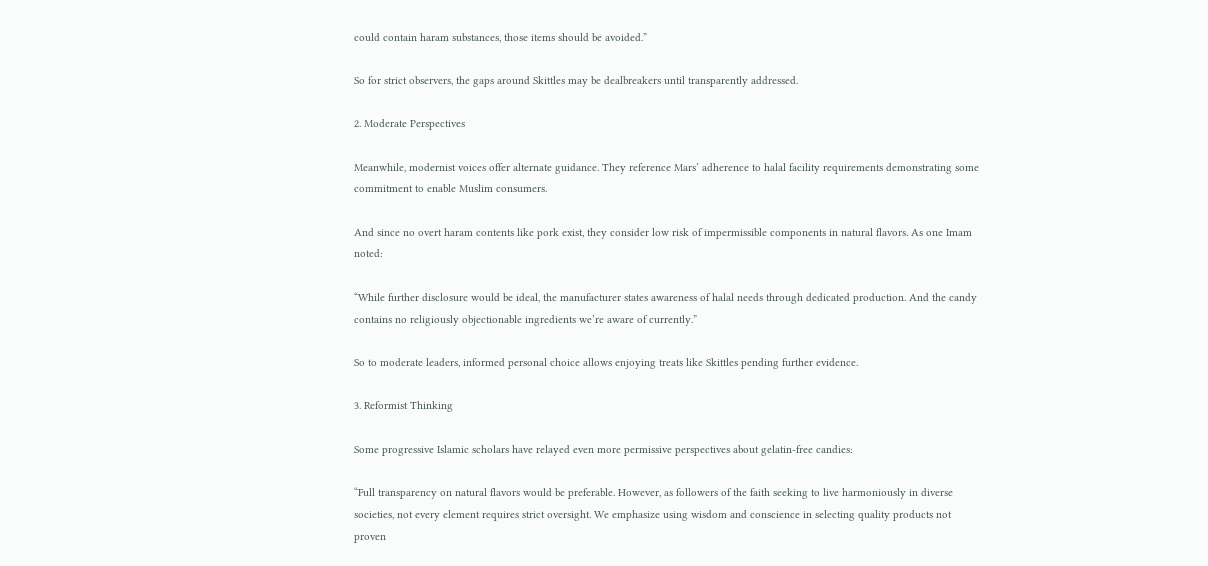could contain haram substances, those items should be avoided.”

So for strict observers, the gaps around Skittles may be dealbreakers until transparently addressed.

2. Moderate Perspectives

Meanwhile, modernist voices offer alternate guidance. They reference Mars’ adherence to halal facility requirements demonstrating some commitment to enable Muslim consumers.

And since no overt haram contents like pork exist, they consider low risk of impermissible components in natural flavors. As one Imam noted:

“While further disclosure would be ideal, the manufacturer states awareness of halal needs through dedicated production. And the candy contains no religiously objectionable ingredients we’re aware of currently.”

So to moderate leaders, informed personal choice allows enjoying treats like Skittles pending further evidence.

3. Reformist Thinking

Some progressive Islamic scholars have relayed even more permissive perspectives about gelatin-free candies:

“Full transparency on natural flavors would be preferable. However, as followers of the faith seeking to live harmoniously in diverse societies, not every element requires strict oversight. We emphasize using wisdom and conscience in selecting quality products not proven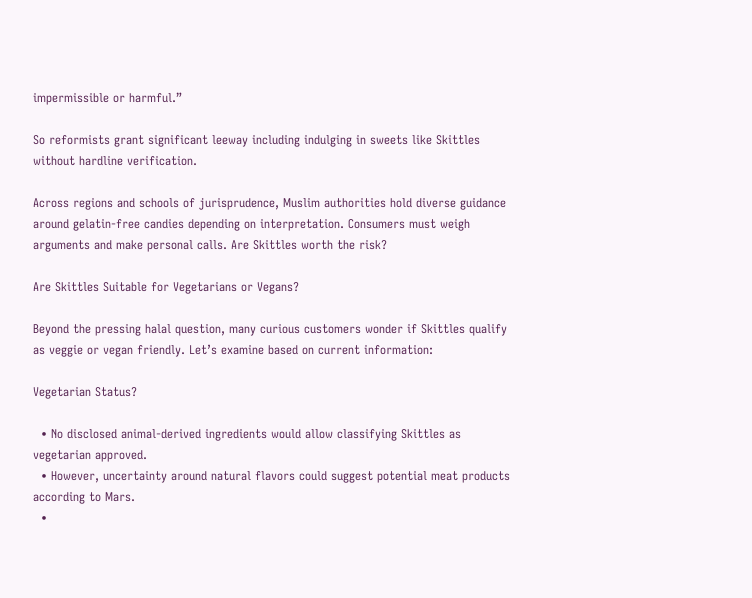impermissible or harmful.”

So reformists grant significant leeway including indulging in sweets like Skittles without hardline verification.

Across regions and schools of jurisprudence, Muslim authorities hold diverse guidance around gelatin-free candies depending on interpretation. Consumers must weigh arguments and make personal calls. Are Skittles worth the risk?

Are Skittles Suitable for Vegetarians or Vegans?

Beyond the pressing halal question, many curious customers wonder if Skittles qualify as veggie or vegan friendly. Let’s examine based on current information:

Vegetarian Status?

  • No disclosed animal-derived ingredients would allow classifying Skittles as vegetarian approved.
  • However, uncertainty around natural flavors could suggest potential meat products according to Mars.
  •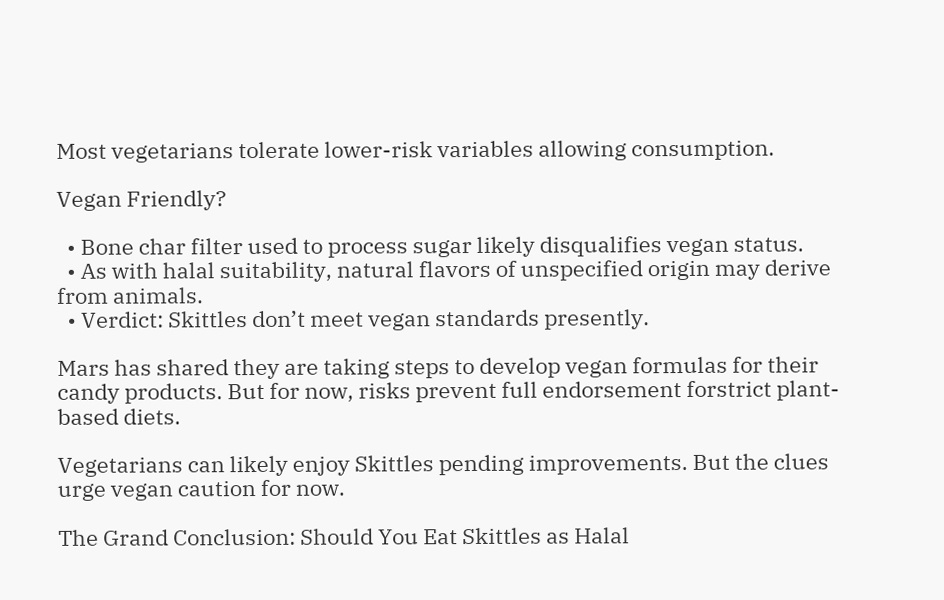Most vegetarians tolerate lower-risk variables allowing consumption.

Vegan Friendly?

  • Bone char filter used to process sugar likely disqualifies vegan status.
  • As with halal suitability, natural flavors of unspecified origin may derive from animals.
  • Verdict: Skittles don’t meet vegan standards presently.

Mars has shared they are taking steps to develop vegan formulas for their candy products. But for now, risks prevent full endorsement forstrict plant-based diets.

Vegetarians can likely enjoy Skittles pending improvements. But the clues urge vegan caution for now.

The Grand Conclusion: Should You Eat Skittles as Halal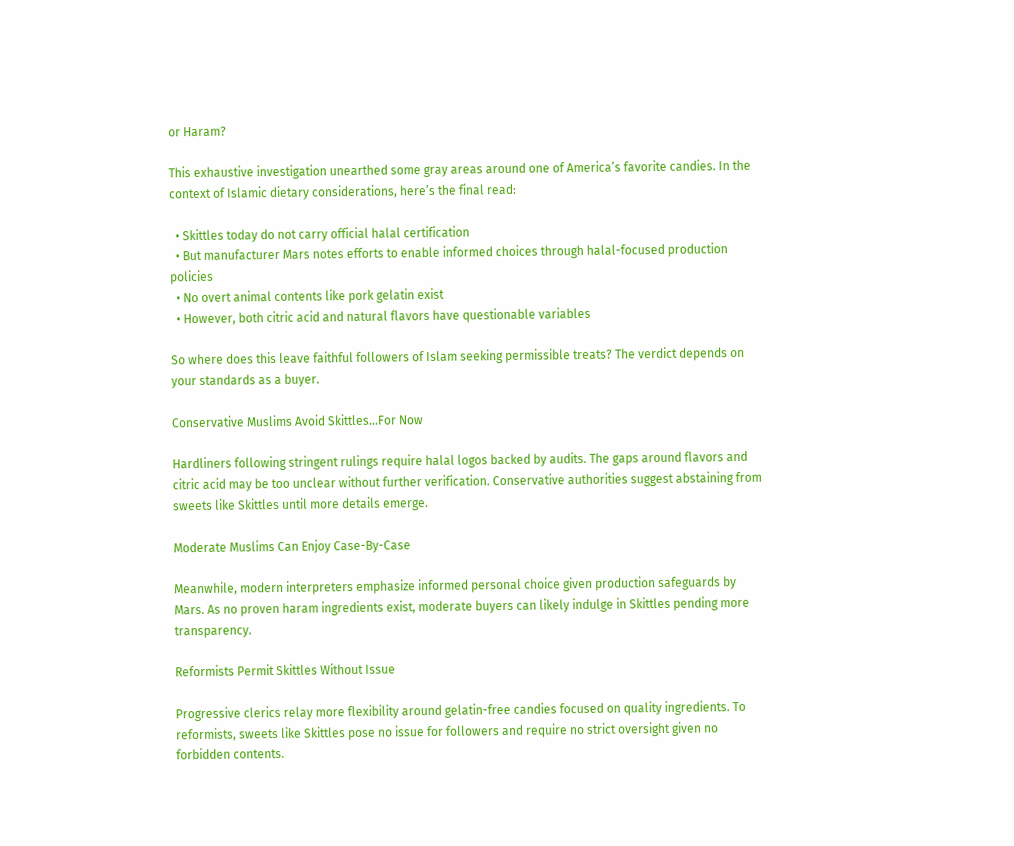or Haram?

This exhaustive investigation unearthed some gray areas around one of America’s favorite candies. In the context of Islamic dietary considerations, here’s the final read:

  • Skittles today do not carry official halal certification
  • But manufacturer Mars notes efforts to enable informed choices through halal-focused production policies
  • No overt animal contents like pork gelatin exist
  • However, both citric acid and natural flavors have questionable variables

So where does this leave faithful followers of Islam seeking permissible treats? The verdict depends on your standards as a buyer.

Conservative Muslims Avoid Skittles…For Now

Hardliners following stringent rulings require halal logos backed by audits. The gaps around flavors and citric acid may be too unclear without further verification. Conservative authorities suggest abstaining from sweets like Skittles until more details emerge.

Moderate Muslims Can Enjoy Case-By-Case

Meanwhile, modern interpreters emphasize informed personal choice given production safeguards by Mars. As no proven haram ingredients exist, moderate buyers can likely indulge in Skittles pending more transparency.

Reformists Permit Skittles Without Issue

Progressive clerics relay more flexibility around gelatin-free candies focused on quality ingredients. To reformists, sweets like Skittles pose no issue for followers and require no strict oversight given no forbidden contents.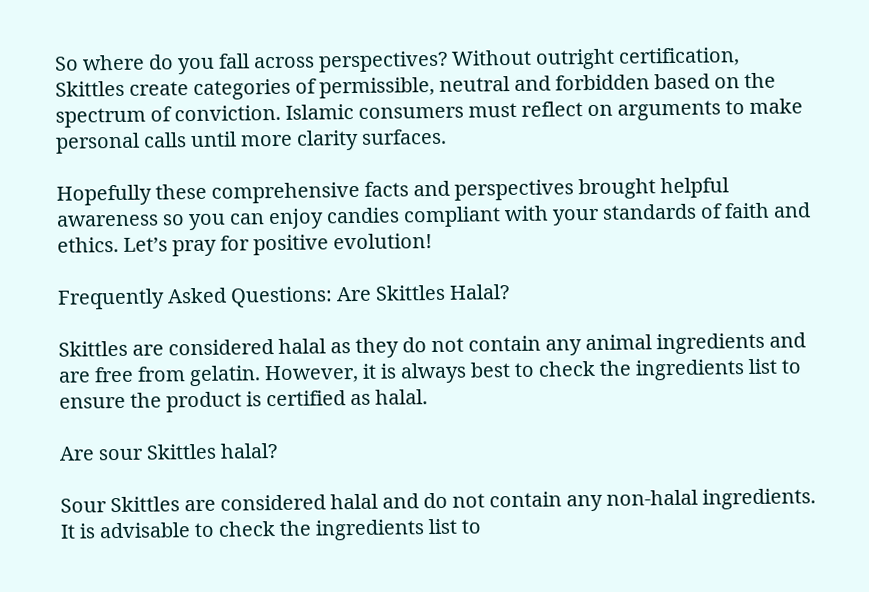So where do you fall across perspectives? Without outright certification, Skittles create categories of permissible, neutral and forbidden based on the spectrum of conviction. Islamic consumers must reflect on arguments to make personal calls until more clarity surfaces.

Hopefully these comprehensive facts and perspectives brought helpful awareness so you can enjoy candies compliant with your standards of faith and ethics. Let’s pray for positive evolution!

Frequently Asked Questions: Are Skittles Halal?

Skittles are considered halal as they do not contain any animal ingredients and are free from gelatin. However, it is always best to check the ingredients list to ensure the product is certified as halal.

Are sour Skittles halal?

Sour Skittles are considered halal and do not contain any non-halal ingredients. It is advisable to check the ingredients list to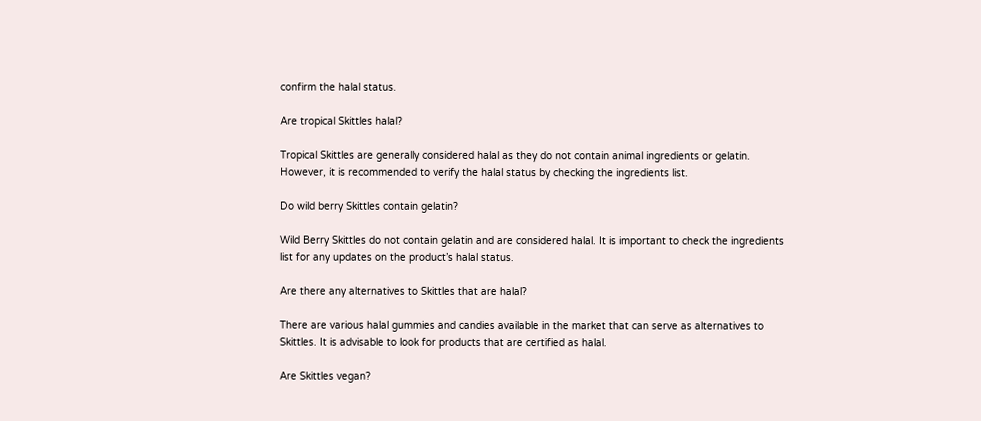confirm the halal status.

Are tropical Skittles halal?

Tropical Skittles are generally considered halal as they do not contain animal ingredients or gelatin. However, it is recommended to verify the halal status by checking the ingredients list.

Do wild berry Skittles contain gelatin?

Wild Berry Skittles do not contain gelatin and are considered halal. It is important to check the ingredients list for any updates on the product’s halal status.

Are there any alternatives to Skittles that are halal?

There are various halal gummies and candies available in the market that can serve as alternatives to Skittles. It is advisable to look for products that are certified as halal.

Are Skittles vegan?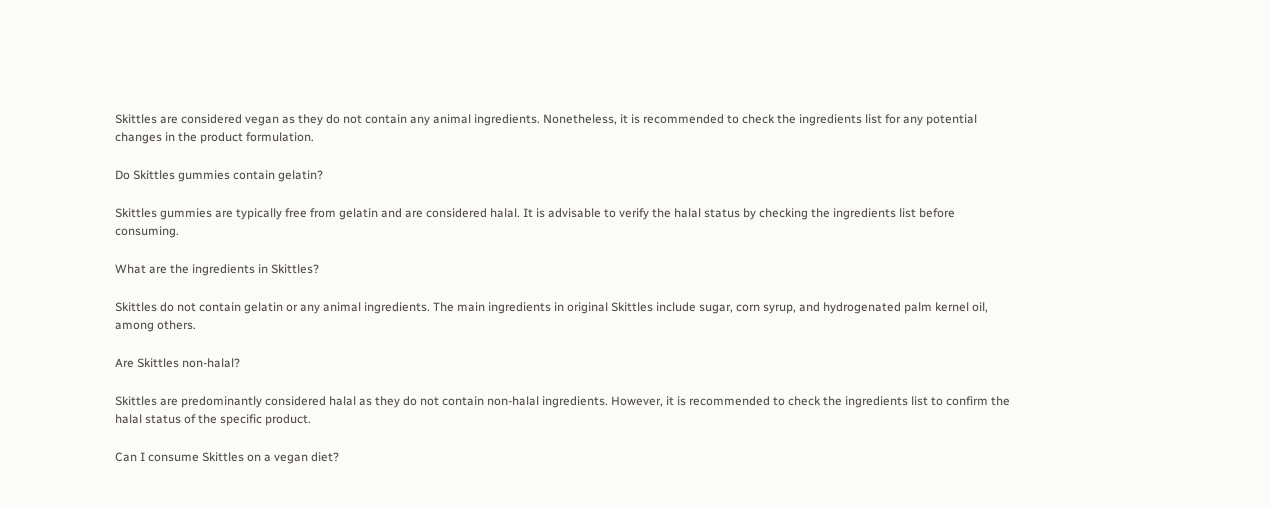Skittles are considered vegan as they do not contain any animal ingredients. Nonetheless, it is recommended to check the ingredients list for any potential changes in the product formulation.

Do Skittles gummies contain gelatin?

Skittles gummies are typically free from gelatin and are considered halal. It is advisable to verify the halal status by checking the ingredients list before consuming.

What are the ingredients in Skittles?

Skittles do not contain gelatin or any animal ingredients. The main ingredients in original Skittles include sugar, corn syrup, and hydrogenated palm kernel oil, among others.

Are Skittles non-halal?

Skittles are predominantly considered halal as they do not contain non-halal ingredients. However, it is recommended to check the ingredients list to confirm the halal status of the specific product.

Can I consume Skittles on a vegan diet?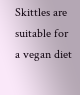Skittles are suitable for a vegan diet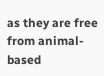as they are free from animal-based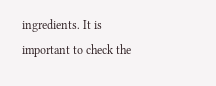ingredients. It is important to check the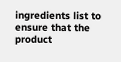ingredients list to ensure that the product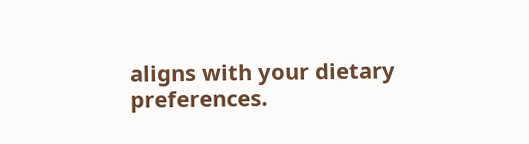aligns with your dietary preferences.